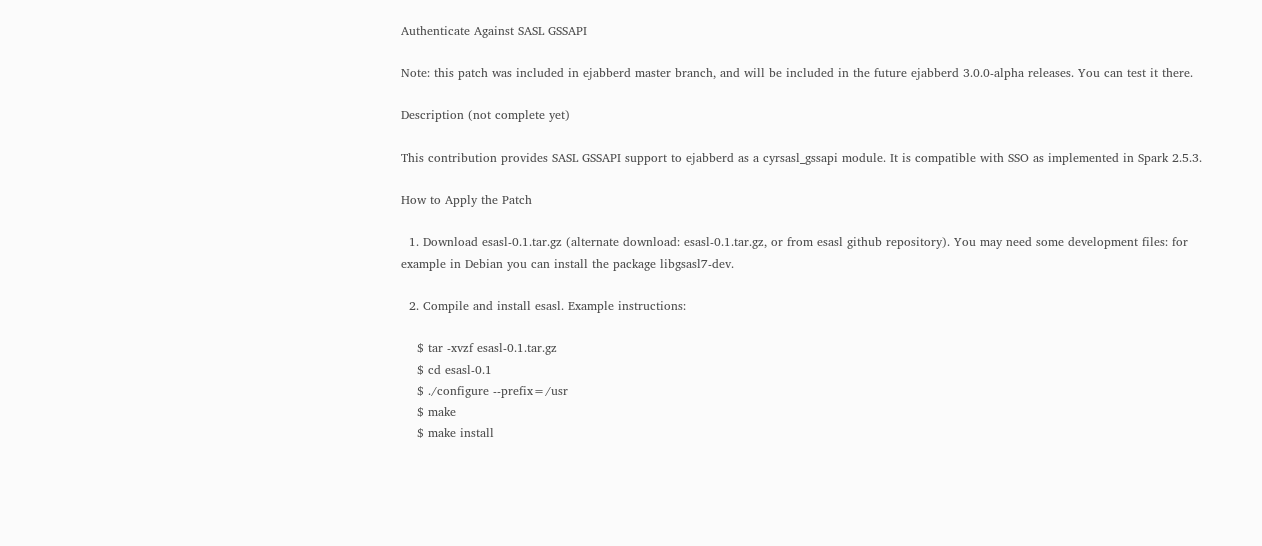Authenticate Against SASL GSSAPI

Note: this patch was included in ejabberd master branch, and will be included in the future ejabberd 3.0.0-alpha releases. You can test it there.

Description (not complete yet)

This contribution provides SASL GSSAPI support to ejabberd as a cyrsasl_gssapi module. It is compatible with SSO as implemented in Spark 2.5.3.

How to Apply the Patch

  1. Download esasl-0.1.tar.gz (alternate download: esasl-0.1.tar.gz, or from esasl github repository). You may need some development files: for example in Debian you can install the package libgsasl7-dev.

  2. Compile and install esasl. Example instructions:

    $ tar -xvzf esasl-0.1.tar.gz
    $ cd esasl-0.1
    $ ./configure --prefix=/usr
    $ make
    $ make install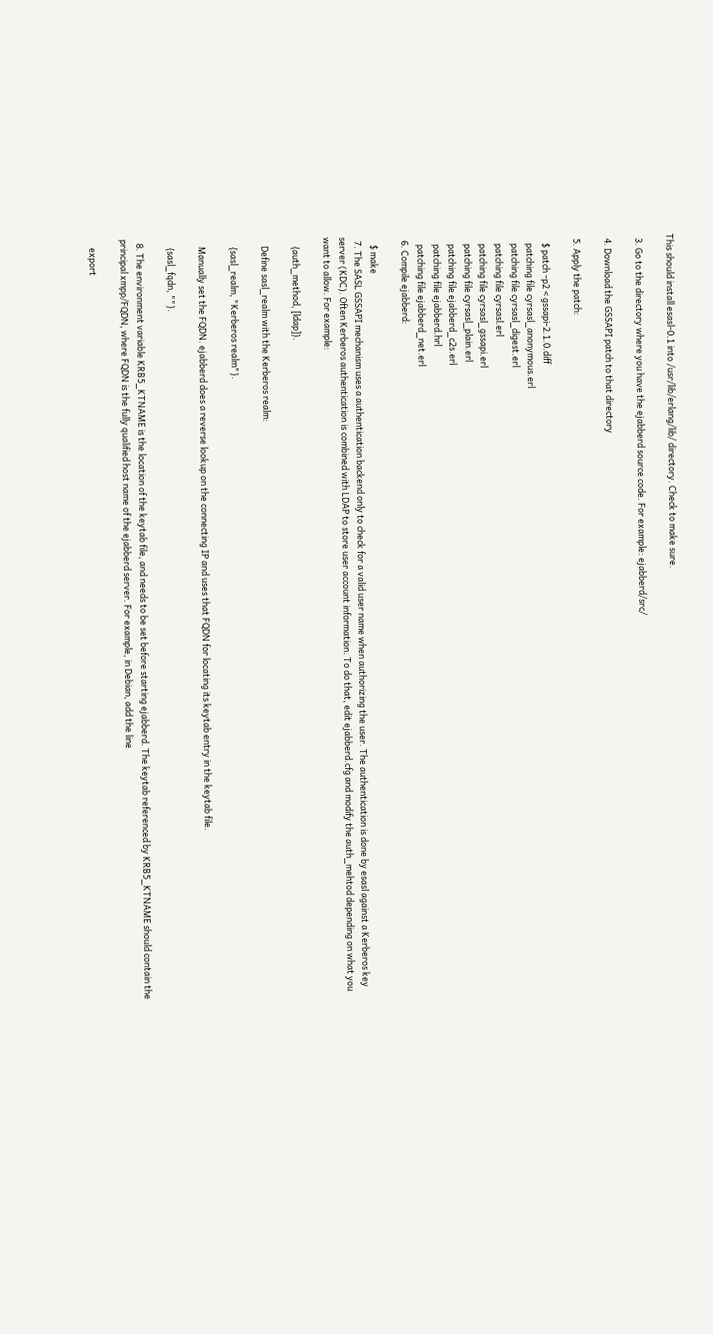This should install esasl-0.1 into /usr/lib/erlang/lib/ directory. Check to make sure.

  3. Go to the directory where you have the ejabberd source code. For example: ejabberd/src/

  4. Download the GSSAPI patch to that directory

  5. Apply the patch:

    $ patch -p2 < gssapi-2.1.0.diff
    patching file cyrsasl_anonymous.erl
    patching file cyrsasl_digest.erl
    patching file cyrsasl.erl
    patching file cyrsasl_gssapi.erl
    patching file cyrsasl_plain.erl
    patching file ejabberd_c2s.erl
    patching file ejabberd.hrl
    patching file ejabberd_net.erl
  6. Compile ejabberd:

    $ make
  7. The SASL GSSAPI mechanism uses a authentication backend only to check for a valid user name when authorizing the user. The authentication is done by esasl against a Kerberos key server (KDC). Often Kerberos authentication is combined with LDAP to store user account information. To do that, edit ejabberd.cfg and modify the auth_mehtod depending on what you want to allow. For example:

    {auth_method, [ldap]}.

    Define sasl_realm with the Kerberos realm:

    {sasl_realm, "Kerberos realm"}.

    Manually set the FQDN. ejabberd does a reverse lookup on the connecting IP and uses that FQDN for locating its keytab entry in the keytab file.

    {sasl_fqdn, ""}.

  8. The environment variable KRB5_KTNAME is the location of the keytab file, and needs to be set before starting ejabberd. The keytab referenced by KRB5_KTNAME should contain the principal xmpp/FQDN, where FQDN is the fully qualified host name of the ejabberd server. For example, in Debian, add the line

    export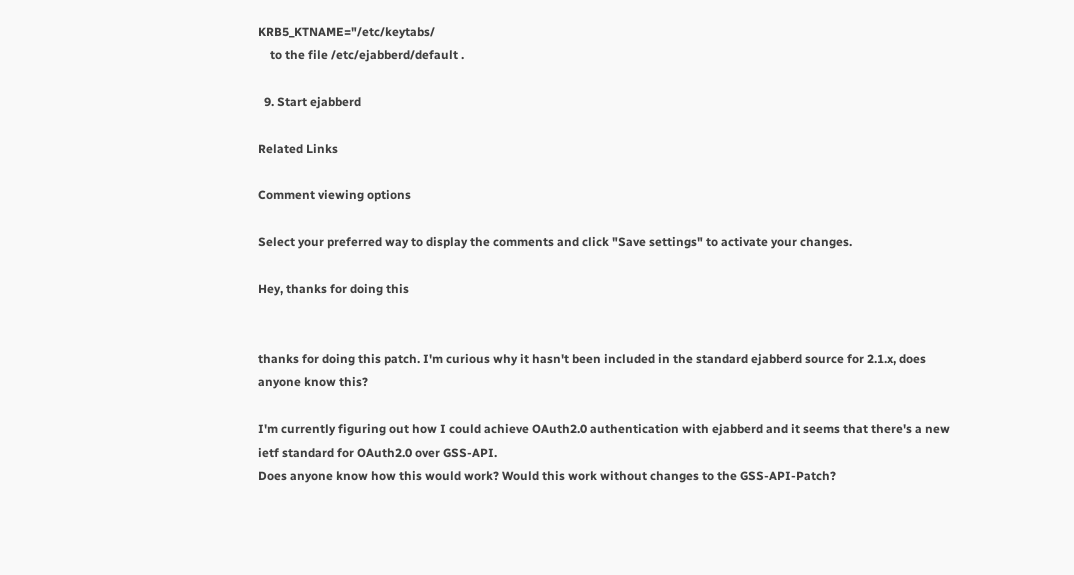KRB5_KTNAME="/etc/keytabs/
    to the file /etc/ejabberd/default .

  9. Start ejabberd

Related Links

Comment viewing options

Select your preferred way to display the comments and click "Save settings" to activate your changes.

Hey, thanks for doing this


thanks for doing this patch. I'm curious why it hasn't been included in the standard ejabberd source for 2.1.x, does anyone know this?

I'm currently figuring out how I could achieve OAuth2.0 authentication with ejabberd and it seems that there's a new ietf standard for OAuth2.0 over GSS-API.
Does anyone know how this would work? Would this work without changes to the GSS-API-Patch?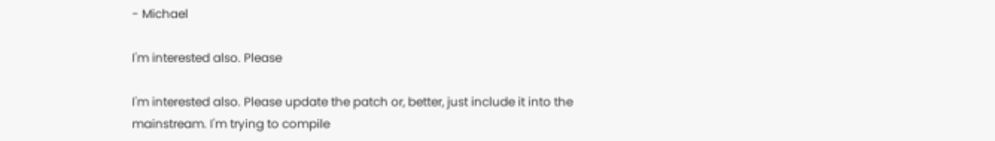- Michael

I'm interested also. Please

I'm interested also. Please update the patch or, better, just include it into the mainstream. I'm trying to compile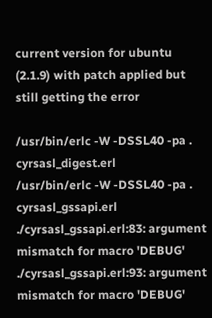current version for ubuntu (2.1.9) with patch applied but still getting the error

/usr/bin/erlc -W -DSSL40 -pa . cyrsasl_digest.erl
/usr/bin/erlc -W -DSSL40 -pa . cyrsasl_gssapi.erl
./cyrsasl_gssapi.erl:83: argument mismatch for macro 'DEBUG'
./cyrsasl_gssapi.erl:93: argument mismatch for macro 'DEBUG'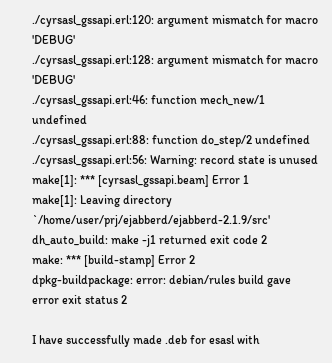./cyrsasl_gssapi.erl:120: argument mismatch for macro 'DEBUG'
./cyrsasl_gssapi.erl:128: argument mismatch for macro 'DEBUG'
./cyrsasl_gssapi.erl:46: function mech_new/1 undefined
./cyrsasl_gssapi.erl:88: function do_step/2 undefined
./cyrsasl_gssapi.erl:56: Warning: record state is unused
make[1]: *** [cyrsasl_gssapi.beam] Error 1
make[1]: Leaving directory `/home/user/prj/ejabberd/ejabberd-2.1.9/src'
dh_auto_build: make -j1 returned exit code 2
make: *** [build-stamp] Error 2
dpkg-buildpackage: error: debian/rules build gave error exit status 2

I have successfully made .deb for esasl with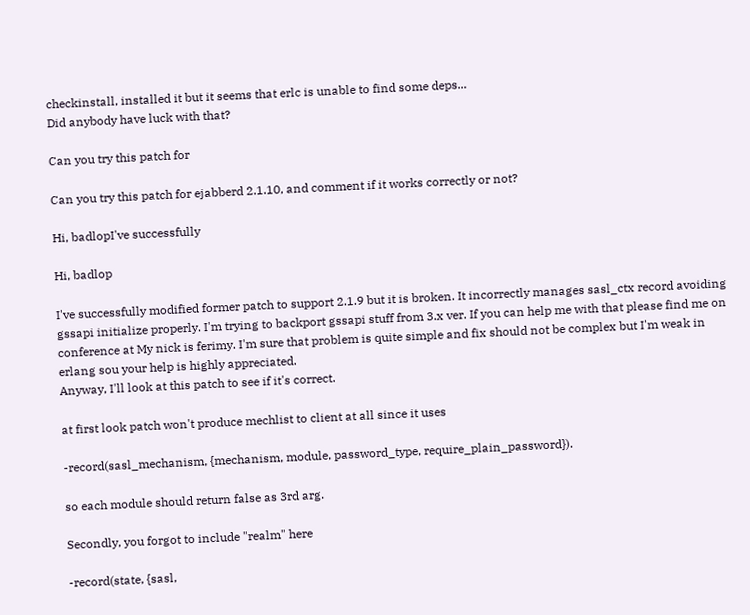checkinstall, installed it but it seems that erlc is unable to find some deps...
Did anybody have luck with that?

Can you try this patch for

Can you try this patch for ejabberd 2.1.10, and comment if it works correctly or not?

Hi, badlopI've successfully

Hi, badlop

I've successfully modified former patch to support 2.1.9 but it is broken. It incorrectly manages sasl_ctx record avoiding gssapi initialize properly. I'm trying to backport gssapi stuff from 3.x ver. If you can help me with that please find me on conference at My nick is ferimy. I'm sure that problem is quite simple and fix should not be complex but I'm weak in erlang sou your help is highly appreciated.
Anyway, I'll look at this patch to see if it's correct.

at first look patch won't produce mechlist to client at all since it uses

-record(sasl_mechanism, {mechanism, module, password_type, require_plain_password}).

so each module should return false as 3rd arg.

Secondly, you forgot to include "realm" here

-record(state, {sasl,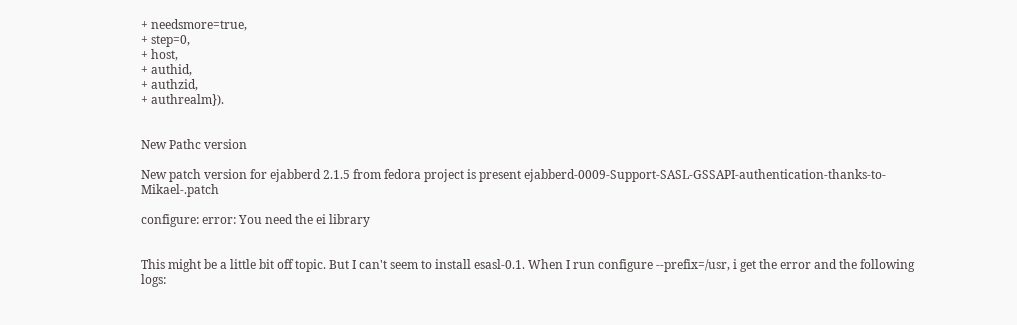+ needsmore=true,
+ step=0,
+ host,
+ authid,
+ authzid,
+ authrealm}).


New Pathc version

New patch version for ejabberd 2.1.5 from fedora project is present ejabberd-0009-Support-SASL-GSSAPI-authentication-thanks-to-Mikael-.patch

configure: error: You need the ei library


This might be a little bit off topic. But I can't seem to install esasl-0.1. When I run configure --prefix=/usr, i get the error and the following logs: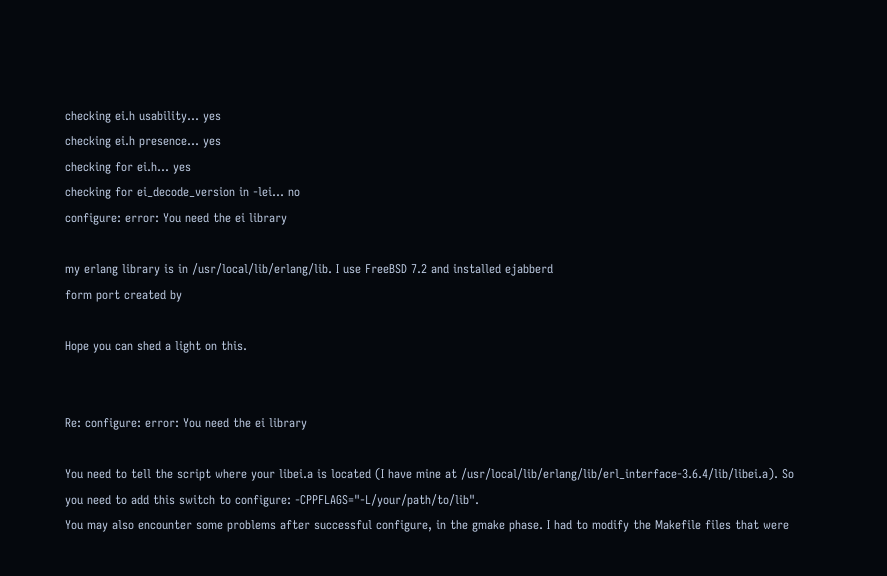checking ei.h usability... yes
checking ei.h presence... yes
checking for ei.h... yes
checking for ei_decode_version in -lei... no
configure: error: You need the ei library

my erlang library is in /usr/local/lib/erlang/lib. I use FreeBSD 7.2 and installed ejabberd
form port created by

Hope you can shed a light on this.


Re: configure: error: You need the ei library

You need to tell the script where your libei.a is located (I have mine at /usr/local/lib/erlang/lib/erl_interface-3.6.4/lib/libei.a). So you need to add this switch to configure: -CPPFLAGS="-L/your/path/to/lib".
You may also encounter some problems after successful configure, in the gmake phase. I had to modify the Makefile files that were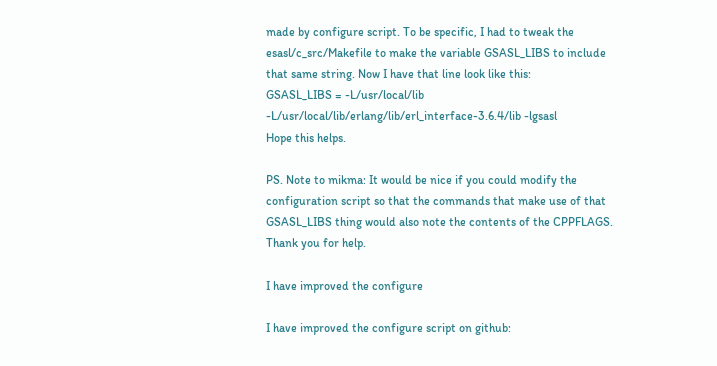made by configure script. To be specific, I had to tweak the esasl/c_src/Makefile to make the variable GSASL_LIBS to include that same string. Now I have that line look like this:
GSASL_LIBS = -L/usr/local/lib -L/usr/local/lib/erlang/lib/erl_interface-3.6.4/lib -lgsasl
Hope this helps.

PS. Note to mikma: It would be nice if you could modify the configuration script so that the commands that make use of that GSASL_LIBS thing would also note the contents of the CPPFLAGS. Thank you for help.

I have improved the configure

I have improved the configure script on github: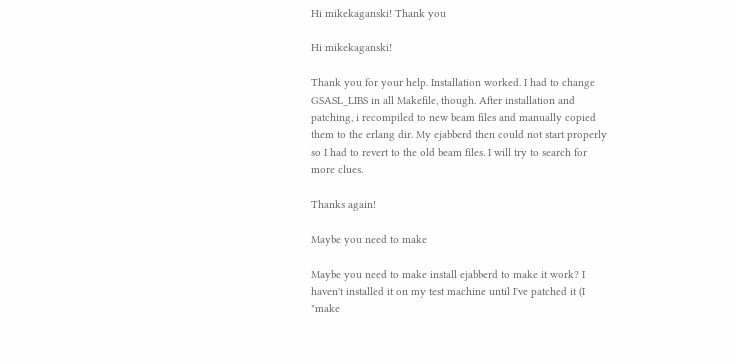Hi mikekaganski! Thank you

Hi mikekaganski!

Thank you for your help. Installation worked. I had to change GSASL_LIBS in all Makefile, though. After installation and patching, i recompiled to new beam files and manually copied them to the erlang dir. My ejabberd then could not start properly so I had to revert to the old beam files. I will try to search for more clues.

Thanks again!

Maybe you need to make

Maybe you need to make install ejabberd to make it work? I haven't installed it on my test machine until I've patched it (I "make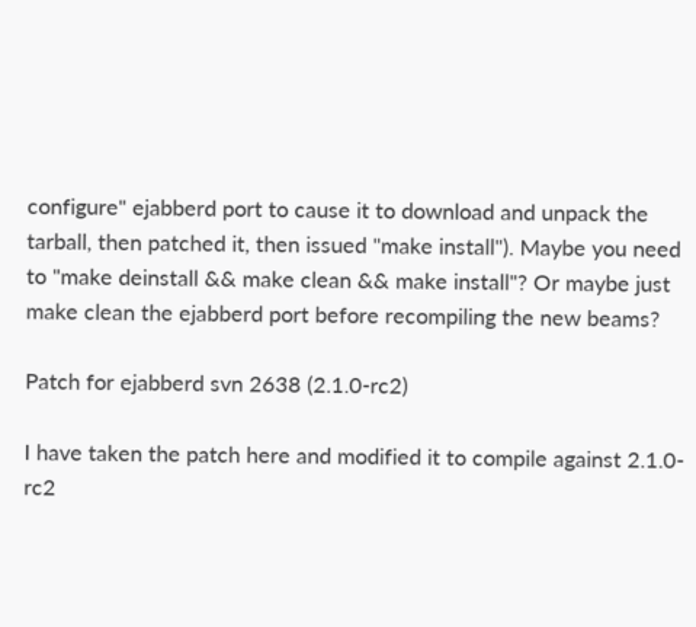configure" ejabberd port to cause it to download and unpack the tarball, then patched it, then issued "make install"). Maybe you need to "make deinstall && make clean && make install"? Or maybe just make clean the ejabberd port before recompiling the new beams?

Patch for ejabberd svn 2638 (2.1.0-rc2)

I have taken the patch here and modified it to compile against 2.1.0-rc2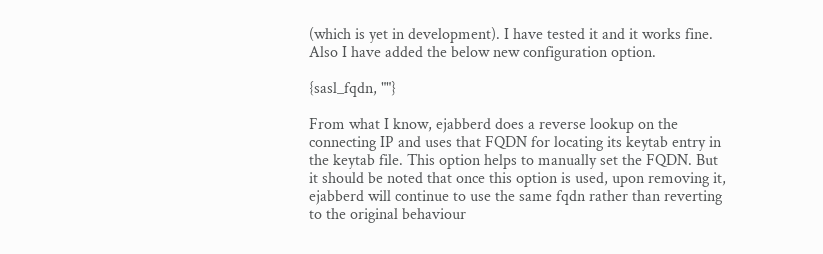(which is yet in development). I have tested it and it works fine. Also I have added the below new configuration option.

{sasl_fqdn, ""}

From what I know, ejabberd does a reverse lookup on the connecting IP and uses that FQDN for locating its keytab entry in the keytab file. This option helps to manually set the FQDN. But it should be noted that once this option is used, upon removing it, ejabberd will continue to use the same fqdn rather than reverting to the original behaviour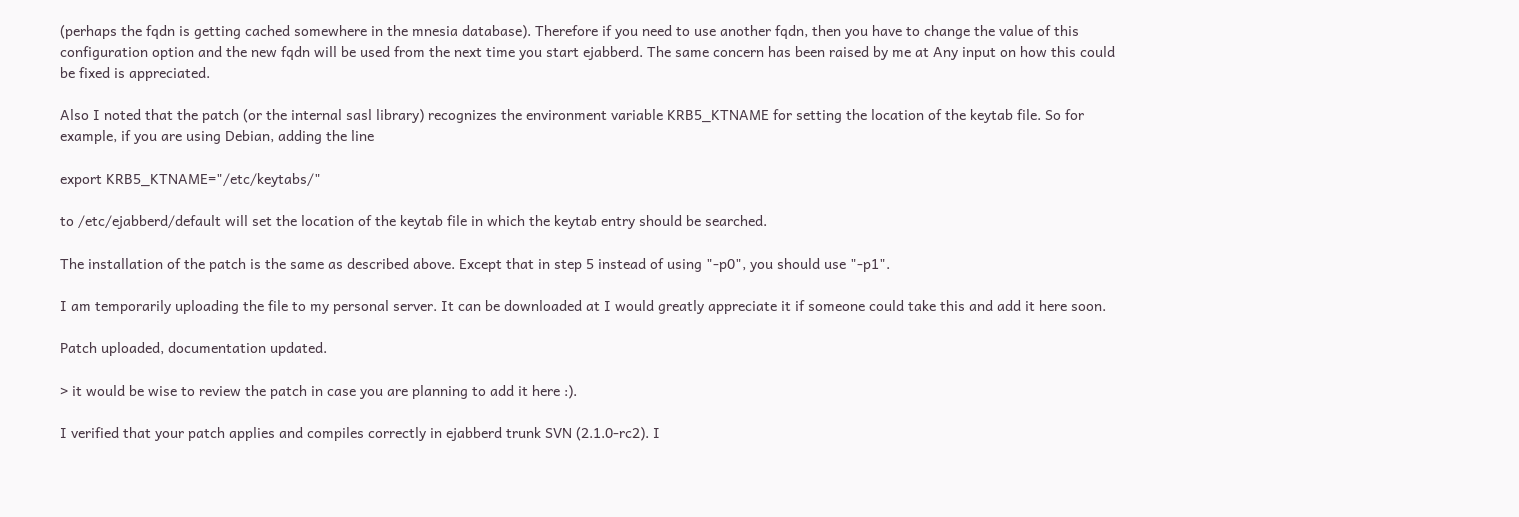(perhaps the fqdn is getting cached somewhere in the mnesia database). Therefore if you need to use another fqdn, then you have to change the value of this configuration option and the new fqdn will be used from the next time you start ejabberd. The same concern has been raised by me at Any input on how this could be fixed is appreciated.

Also I noted that the patch (or the internal sasl library) recognizes the environment variable KRB5_KTNAME for setting the location of the keytab file. So for example, if you are using Debian, adding the line

export KRB5_KTNAME="/etc/keytabs/"

to /etc/ejabberd/default will set the location of the keytab file in which the keytab entry should be searched.

The installation of the patch is the same as described above. Except that in step 5 instead of using "-p0", you should use "-p1".

I am temporarily uploading the file to my personal server. It can be downloaded at I would greatly appreciate it if someone could take this and add it here soon.

Patch uploaded, documentation updated.

> it would be wise to review the patch in case you are planning to add it here :).

I verified that your patch applies and compiles correctly in ejabberd trunk SVN (2.1.0-rc2). I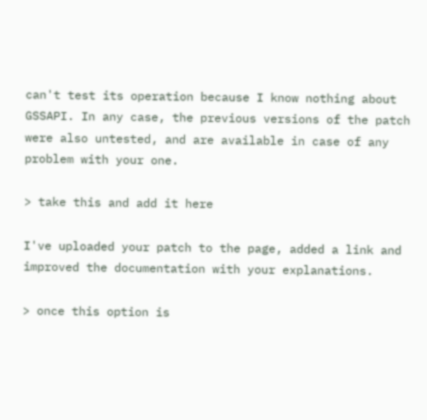can't test its operation because I know nothing about GSSAPI. In any case, the previous versions of the patch were also untested, and are available in case of any problem with your one.

> take this and add it here

I've uploaded your patch to the page, added a link and improved the documentation with your explanations.

> once this option is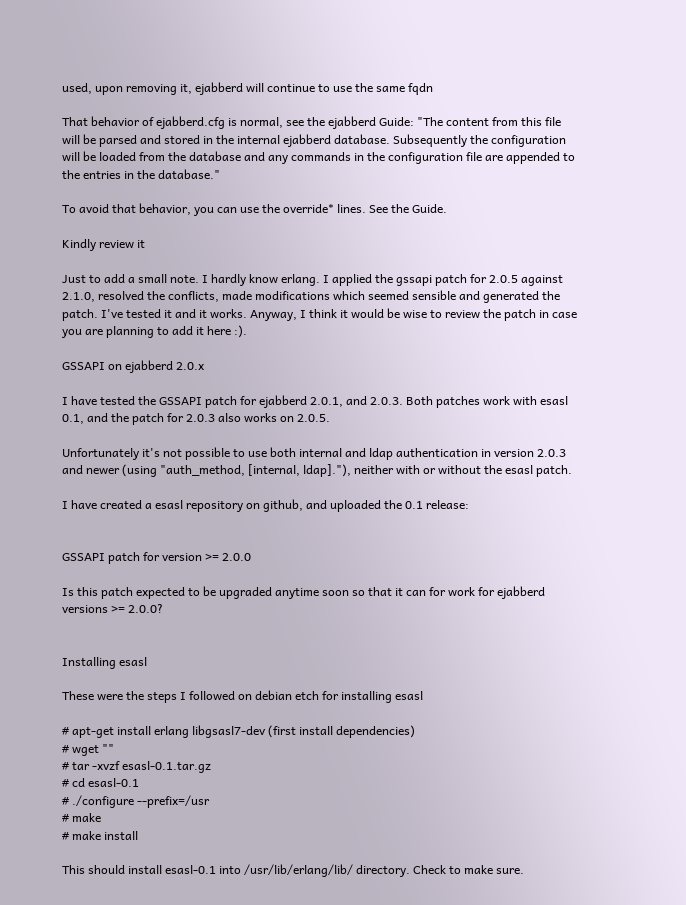used, upon removing it, ejabberd will continue to use the same fqdn

That behavior of ejabberd.cfg is normal, see the ejabberd Guide: "The content from this file will be parsed and stored in the internal ejabberd database. Subsequently the configuration will be loaded from the database and any commands in the configuration file are appended to the entries in the database."

To avoid that behavior, you can use the override* lines. See the Guide.

Kindly review it

Just to add a small note. I hardly know erlang. I applied the gssapi patch for 2.0.5 against 2.1.0, resolved the conflicts, made modifications which seemed sensible and generated the patch. I've tested it and it works. Anyway, I think it would be wise to review the patch in case you are planning to add it here :).

GSSAPI on ejabberd 2.0.x

I have tested the GSSAPI patch for ejabberd 2.0.1, and 2.0.3. Both patches work with esasl 0.1, and the patch for 2.0.3 also works on 2.0.5.

Unfortunately it's not possible to use both internal and ldap authentication in version 2.0.3 and newer (using "auth_method, [internal, ldap]."), neither with or without the esasl patch.

I have created a esasl repository on github, and uploaded the 0.1 release:


GSSAPI patch for version >= 2.0.0

Is this patch expected to be upgraded anytime soon so that it can for work for ejabberd versions >= 2.0.0?


Installing esasl

These were the steps I followed on debian etch for installing esasl

# apt-get install erlang libgsasl7-dev (first install dependencies)
# wget ""
# tar -xvzf esasl-0.1.tar.gz
# cd esasl-0.1
# ./configure --prefix=/usr
# make
# make install

This should install esasl-0.1 into /usr/lib/erlang/lib/ directory. Check to make sure.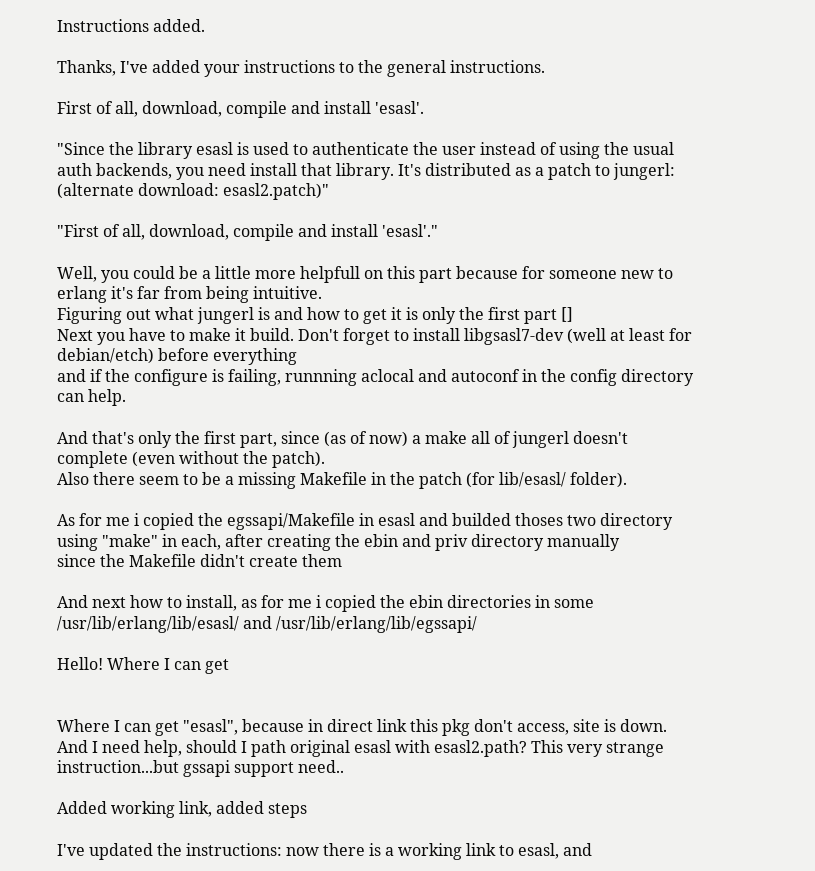Instructions added.

Thanks, I've added your instructions to the general instructions.

First of all, download, compile and install 'esasl'.

"Since the library esasl is used to authenticate the user instead of using the usual auth backends, you need install that library. It's distributed as a patch to jungerl: (alternate download: esasl2.patch)"

"First of all, download, compile and install 'esasl'."

Well, you could be a little more helpfull on this part because for someone new to erlang it's far from being intuitive.
Figuring out what jungerl is and how to get it is only the first part []
Next you have to make it build. Don't forget to install libgsasl7-dev (well at least for debian/etch) before everything
and if the configure is failing, runnning aclocal and autoconf in the config directory can help.

And that's only the first part, since (as of now) a make all of jungerl doesn't complete (even without the patch).
Also there seem to be a missing Makefile in the patch (for lib/esasl/ folder).

As for me i copied the egssapi/Makefile in esasl and builded thoses two directory using "make" in each, after creating the ebin and priv directory manually
since the Makefile didn't create them

And next how to install, as for me i copied the ebin directories in some /usr/lib/erlang/lib/esasl/ and /usr/lib/erlang/lib/egssapi/

Hello! Where I can get


Where I can get "esasl", because in direct link this pkg don't access, site is down. And I need help, should I path original esasl with esasl2.path? This very strange instruction...but gssapi support need..

Added working link, added steps

I've updated the instructions: now there is a working link to esasl, and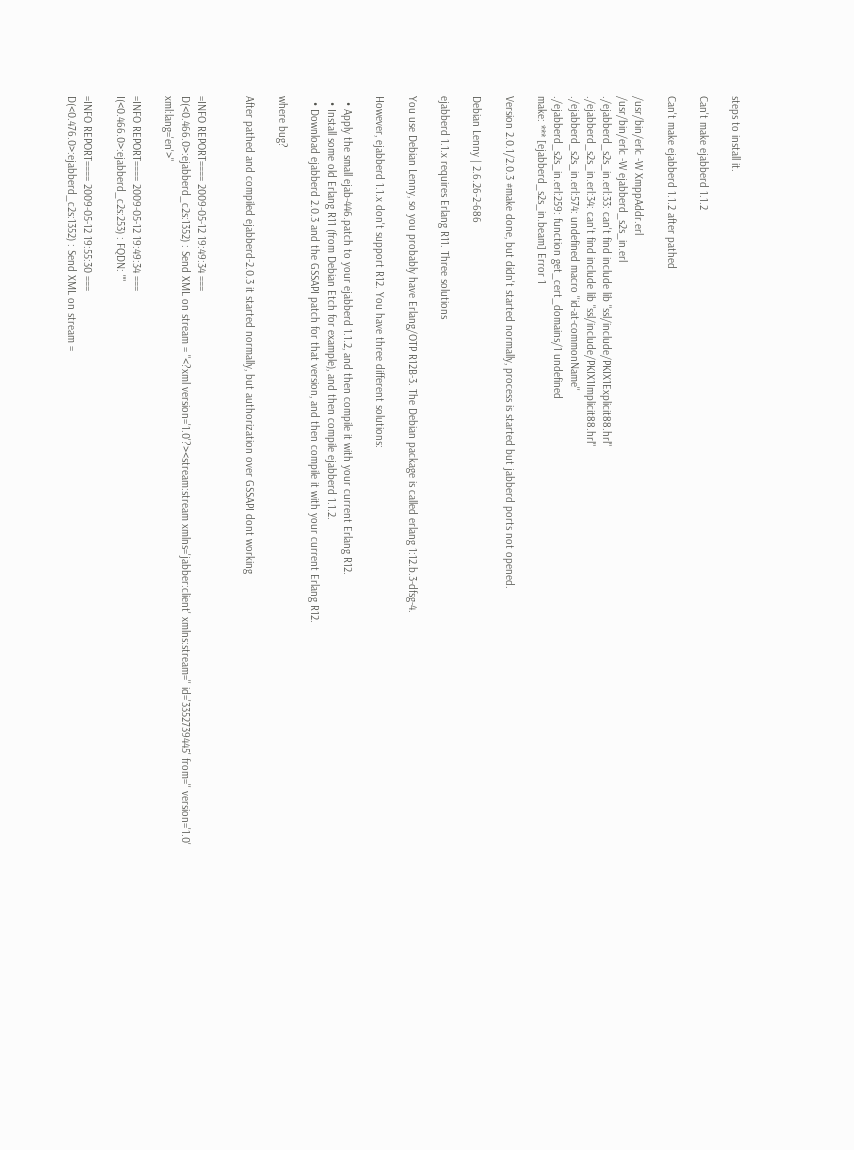steps to install it.

Can't make ejabberd 1.1.2

Can't make ejabberd 1.1.2 after pathed

/usr/bin/erlc -W XmppAddr.erl
/usr/bin/erlc -W ejabberd_s2s_in.erl
./ejabberd_s2s_in.erl:33: can't find include lib "ssl/include/PKIX1Explicit88.hrl"
./ejabberd_s2s_in.erl:34: can't find include lib "ssl/include/PKIX1Implicit88.hrl"
./ejabberd_s2s_in.erl:574: undefined macro ''id-at-commonName''
./ejabberd_s2s_in.erl:259: function get_cert_domains/1 undefined
make: *** [ejabberd_s2s_in.beam] Error 1

Version 2.0.1/2.0.3 #make done, but didn't started normally, process is started but jabberd ports not opened.

Debian Lenny | 2.6.26-2-686

ejabberd 1.1.x requires Erlang R11. Three solutions

You use Debian Lenny, so you probably have Erlang/OTP R12B-3. The Debian package is called erlang 1:12.b.3-dfsg-4.

However, ejabberd 1.1.x don't support R12. You have three different solutions:

  • Apply the small ejab-446.patch to your ejabberd 1.1.2, and then compile it with your current Erlang R12.
  • Install some old Erlang R11 (from Debian Etch for example), and then compile ejabberd 1.1.2.
  • Download ejabberd 2.0.3 and the GSSAPI patch for that version, and then compile it with your current Erlang R12.

where bug?

After pathed and compiled ejabberd-2.0.3 it started normally, but authorization over GSSAPI dont working


=INFO REPORT==== 2009-05-12 19:49:34 ===
D(<0.466.0>:ejabberd_c2s:1352) : Send XML on stream = "<?xml version='1.0'?><stream:stream xmlns='jabber:client' xmlns:stream='' id='3352739445' from='' version='1.0' xml:lang='en'>"

=INFO REPORT==== 2009-05-12 19:49:34 ===
I(<0.466.0>:ejabberd_c2s:253) : FQDN: ""

=INFO REPORT==== 2009-05-12 19:55:30 ===
D(<0.476.0>:ejabberd_c2s:1352) : Send XML on stream =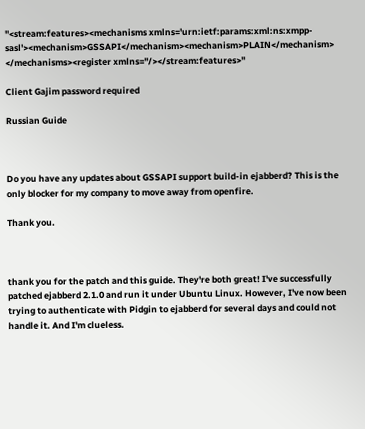"<stream:features><mechanisms xmlns='urn:ietf:params:xml:ns:xmpp-sasl'><mechanism>GSSAPI</mechanism><mechanism>PLAIN</mechanism>
</mechanisms><register xmlns=''/></stream:features>"

Client Gajim password required

Russian Guide



Do you have any updates about GSSAPI support build-in ejabberd? This is the only blocker for my company to move away from openfire.

Thank you.



thank you for the patch and this guide. They're both great! I've successfully patched ejabberd 2.1.0 and run it under Ubuntu Linux. However, I've now been trying to authenticate with Pidgin to ejabberd for several days and could not handle it. And I'm clueless.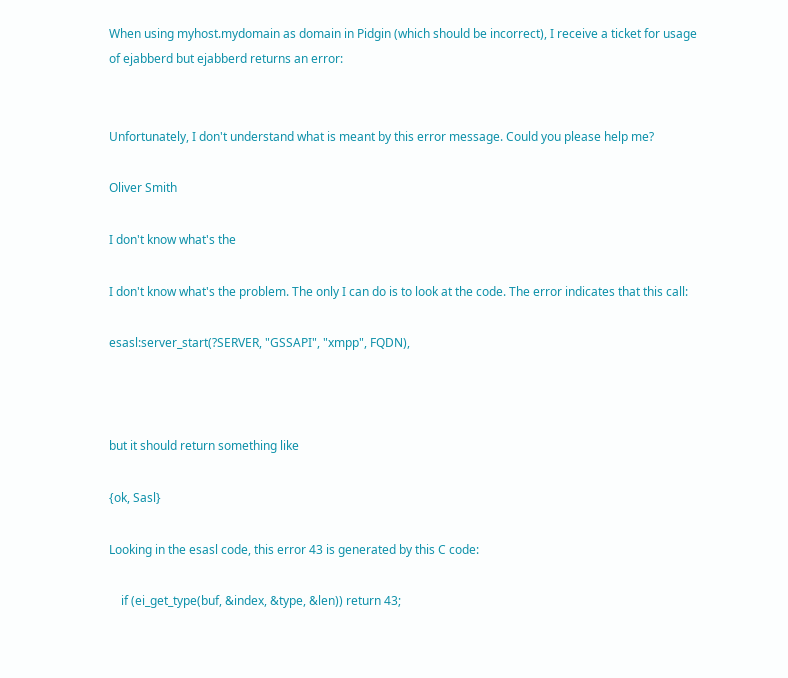When using myhost.mydomain as domain in Pidgin (which should be incorrect), I receive a ticket for usage of ejabberd but ejabberd returns an error:


Unfortunately, I don't understand what is meant by this error message. Could you please help me?

Oliver Smith

I don't know what's the

I don't know what's the problem. The only I can do is to look at the code. The error indicates that this call:

esasl:server_start(?SERVER, "GSSAPI", "xmpp", FQDN),



but it should return something like

{ok, Sasl}

Looking in the esasl code, this error 43 is generated by this C code:

    if (ei_get_type(buf, &index, &type, &len)) return 43;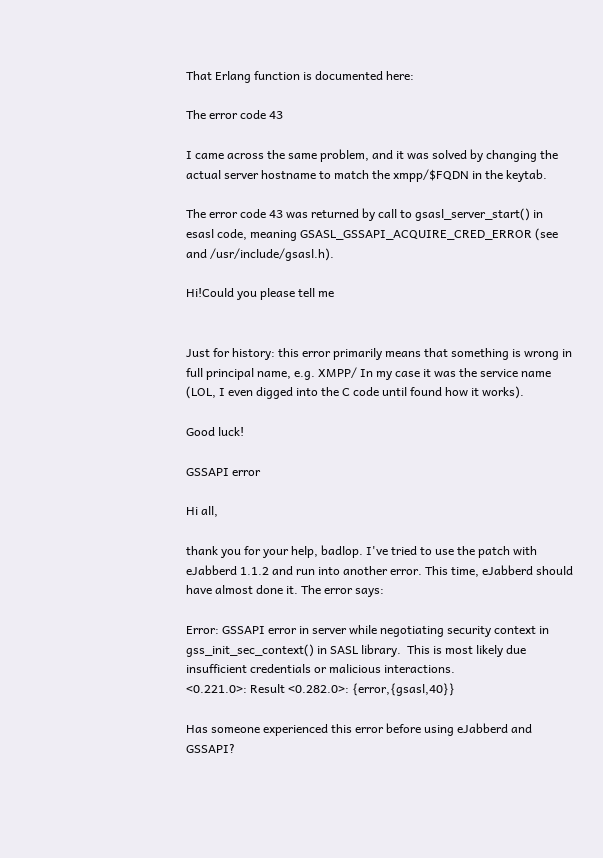That Erlang function is documented here:

The error code 43

I came across the same problem, and it was solved by changing the actual server hostname to match the xmpp/$FQDN in the keytab.

The error code 43 was returned by call to gsasl_server_start() in esasl code, meaning GSASL_GSSAPI_ACQUIRE_CRED_ERROR (see and /usr/include/gsasl.h).

Hi!Could you please tell me


Just for history: this error primarily means that something is wrong in full principal name, e.g. XMPP/ In my case it was the service name (LOL, I even digged into the C code until found how it works).

Good luck!

GSSAPI error

Hi all,

thank you for your help, badlop. I've tried to use the patch with eJabberd 1.1.2 and run into another error. This time, eJabberd should have almost done it. The error says:

Error: GSSAPI error in server while negotiating security context in gss_init_sec_context() in SASL library.  This is most likely due insufficient credentials or malicious interactions.
<0.221.0>: Result <0.282.0>: {error,{gsasl,40}}

Has someone experienced this error before using eJabberd and GSSAPI?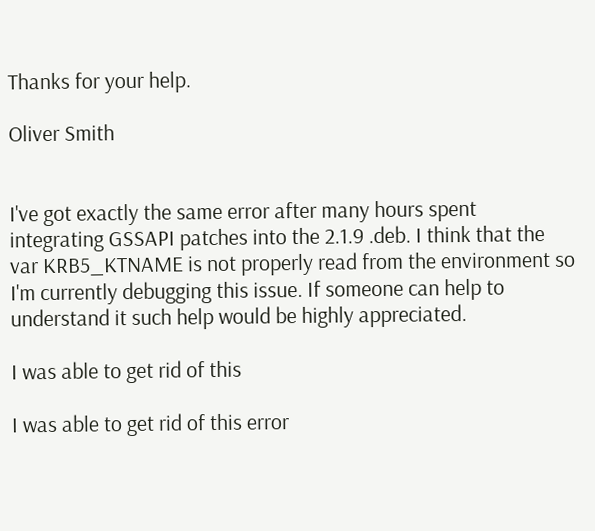Thanks for your help.

Oliver Smith


I've got exactly the same error after many hours spent integrating GSSAPI patches into the 2.1.9 .deb. I think that the var KRB5_KTNAME is not properly read from the environment so I'm currently debugging this issue. If someone can help to understand it such help would be highly appreciated.

I was able to get rid of this

I was able to get rid of this error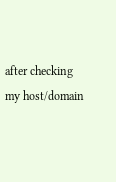after checking my host/domain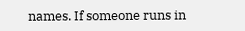names. If someone runs in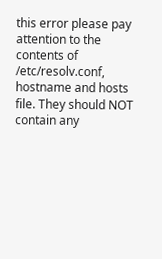this error please pay attention to the contents of /etc/resolv.conf, hostname and hosts file. They should NOT contain any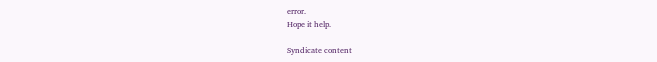error.
Hope it help.

Syndicate content